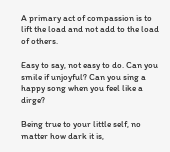A primary act of compassion is to lift the load and not add to the load of others.

Easy to say, not easy to do. Can you smile if unjoyful? Can you sing a happy song when you feel like a dirge?

Being true to your little self, no matter how dark it is,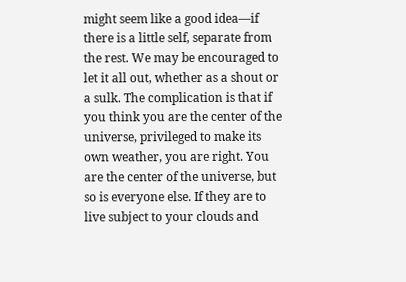might seem like a good idea—if there is a little self, separate from the rest. We may be encouraged to let it all out, whether as a shout or a sulk. The complication is that if you think you are the center of the universe, privileged to make its own weather, you are right. You are the center of the universe, but so is everyone else. If they are to live subject to your clouds and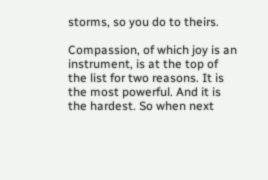storms, so you do to theirs.

Compassion, of which joy is an instrument, is at the top of the list for two reasons. It is the most powerful. And it is the hardest. So when next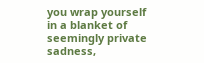you wrap yourself in a blanket of seemingly private sadness,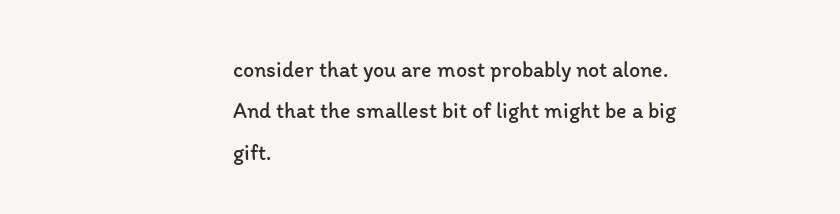consider that you are most probably not alone. And that the smallest bit of light might be a big gift.